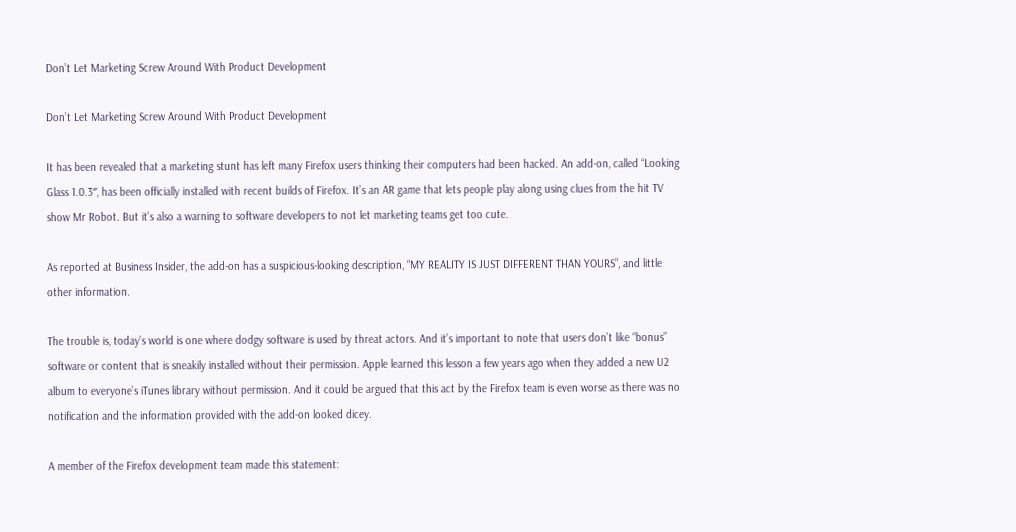Don’t Let Marketing Screw Around With Product Development

Don’t Let Marketing Screw Around With Product Development

It has been revealed that a marketing stunt has left many Firefox users thinking their computers had been hacked. An add-on, called “Looking Glass 1.0.3″, has been officially installed with recent builds of Firefox. It’s an AR game that lets people play along using clues from the hit TV show Mr Robot. But it’s also a warning to software developers to not let marketing teams get too cute.

As reported at Business Insider, the add-on has a suspicious-looking description, “MY REALITY IS JUST DIFFERENT THAN YOURS”, and little other information.

The trouble is, today’s world is one where dodgy software is used by threat actors. And it’s important to note that users don’t like “bonus” software or content that is sneakily installed without their permission. Apple learned this lesson a few years ago when they added a new U2 album to everyone’s iTunes library without permission. And it could be argued that this act by the Firefox team is even worse as there was no notification and the information provided with the add-on looked dicey.

A member of the Firefox development team made this statement: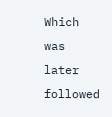Which was later followed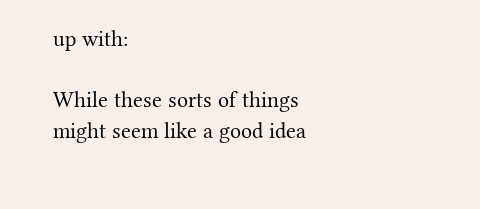up with:

While these sorts of things might seem like a good idea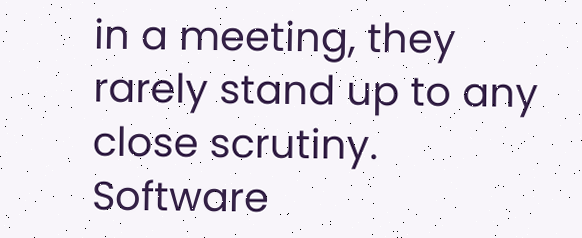in a meeting, they rarely stand up to any close scrutiny. Software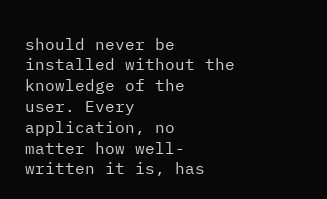should never be installed without the knowledge of the user. Every application, no matter how well-written it is, has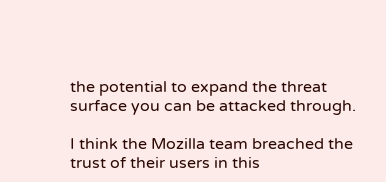the potential to expand the threat surface you can be attacked through.

I think the Mozilla team breached the trust of their users in this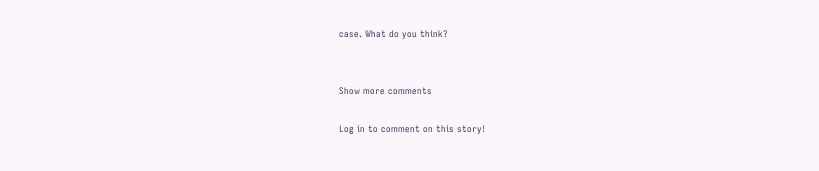case. What do you think?


Show more comments

Log in to comment on this story!